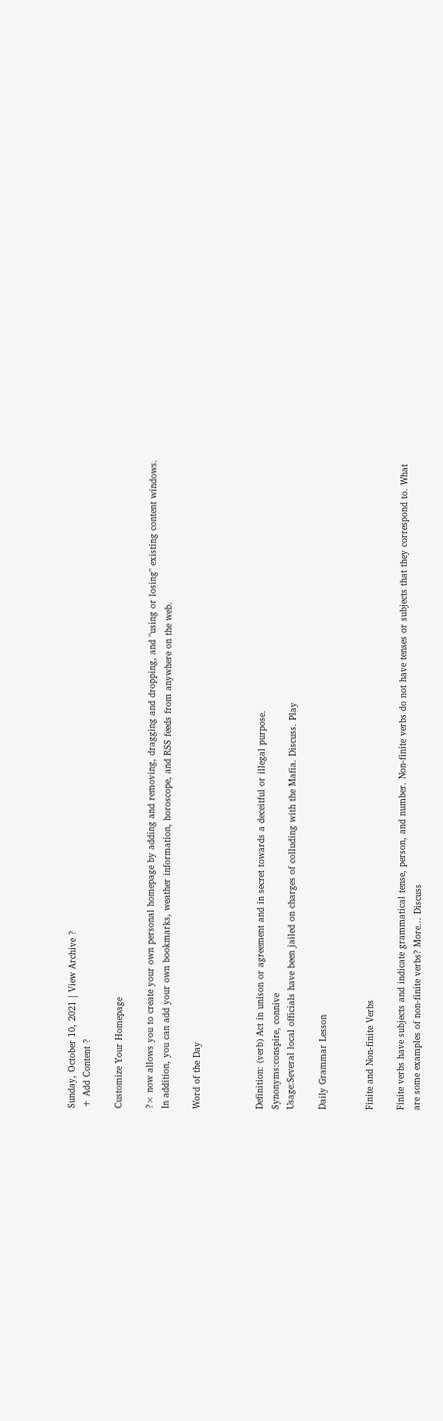Sunday, October 10, 2021 | View Archive ?
+ Add Content ?

Customize Your Homepage

?× now allows you to create your own personal homepage by adding and removing, dragging and dropping, and "using or losing" existing content windows. In addition, you can add your own bookmarks, weather information, horoscope, and RSS feeds from anywhere on the web.

Word of the Day



Definition: (verb) Act in unison or agreement and in secret towards a deceitful or illegal purpose.
Synonyms:conspire, connive
Usage:Several local officials have been jailed on charges of colluding with the Mafia. Discuss. Play

Daily Grammar Lesson


Finite and Non-finite Verbs

Finite verbs have subjects and indicate grammatical tense, person, and number. Non-finite verbs do not have tenses or subjects that they correspond to. What are some examples of non-finite verbs? More... Discuss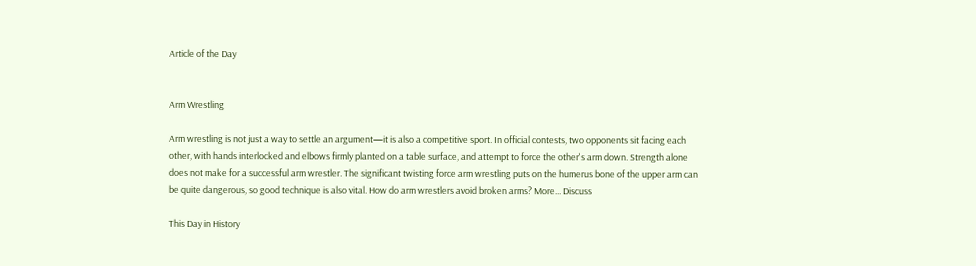Article of the Day


Arm Wrestling

Arm wrestling is not just a way to settle an argument—it is also a competitive sport. In official contests, two opponents sit facing each other, with hands interlocked and elbows firmly planted on a table surface, and attempt to force the other's arm down. Strength alone does not make for a successful arm wrestler. The significant twisting force arm wrestling puts on the humerus bone of the upper arm can be quite dangerous, so good technique is also vital. How do arm wrestlers avoid broken arms? More... Discuss

This Day in History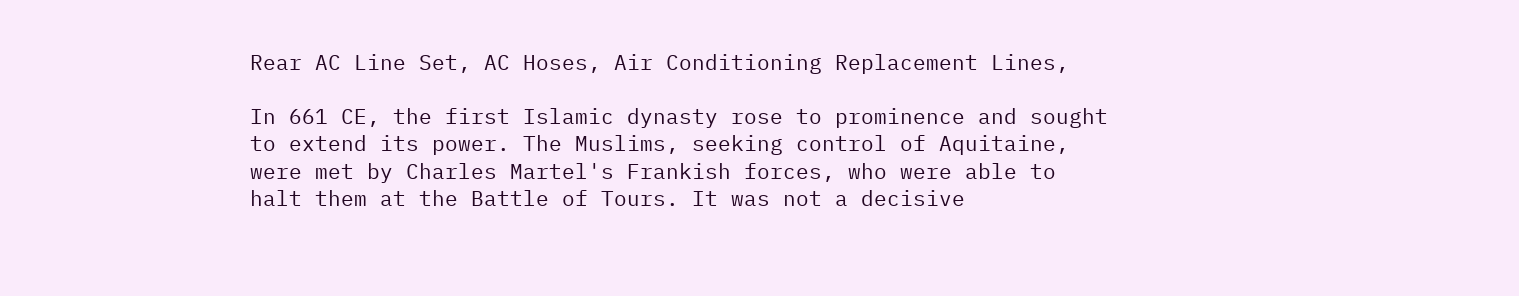Rear AC Line Set, AC Hoses, Air Conditioning Replacement Lines,

In 661 CE, the first Islamic dynasty rose to prominence and sought to extend its power. The Muslims, seeking control of Aquitaine, were met by Charles Martel's Frankish forces, who were able to halt them at the Battle of Tours. It was not a decisive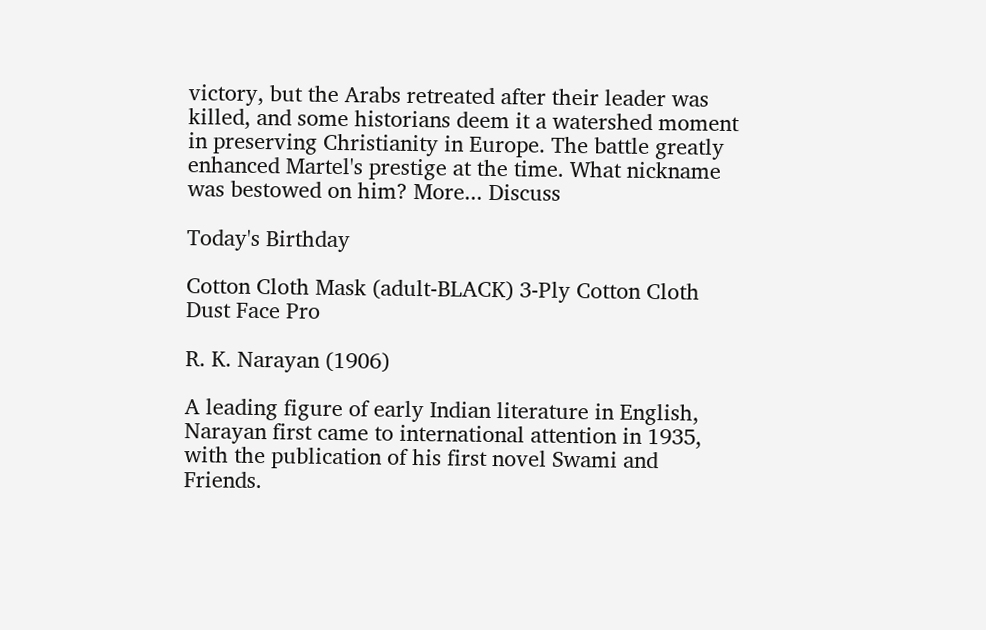victory, but the Arabs retreated after their leader was killed, and some historians deem it a watershed moment in preserving Christianity in Europe. The battle greatly enhanced Martel's prestige at the time. What nickname was bestowed on him? More... Discuss

Today's Birthday

Cotton Cloth Mask (adult-BLACK) 3-Ply Cotton Cloth Dust Face Pro

R. K. Narayan (1906)

A leading figure of early Indian literature in English, Narayan first came to international attention in 1935, with the publication of his first novel Swami and Friends.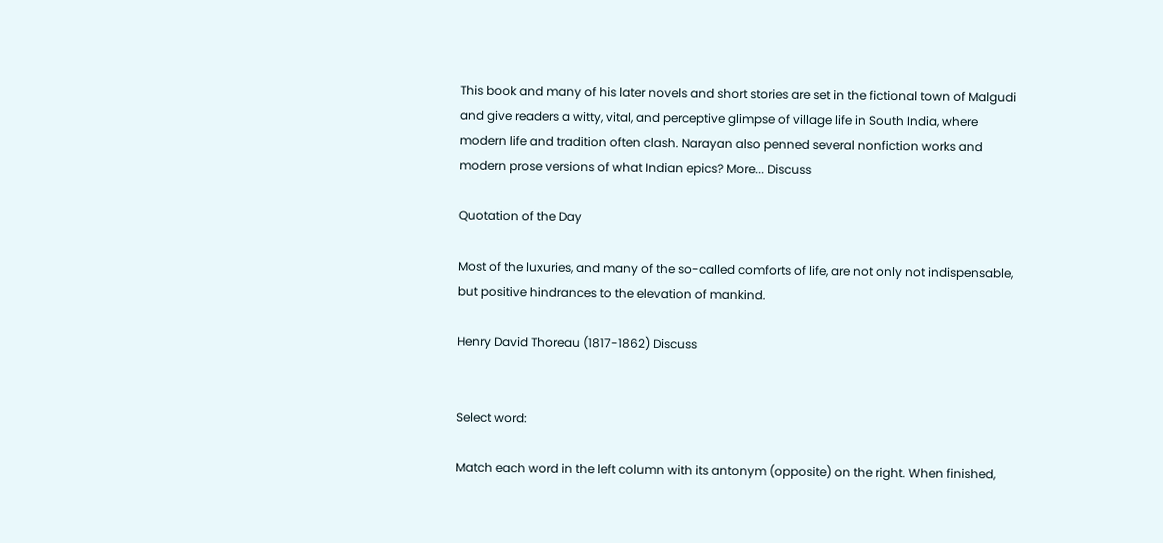This book and many of his later novels and short stories are set in the fictional town of Malgudi and give readers a witty, vital, and perceptive glimpse of village life in South India, where modern life and tradition often clash. Narayan also penned several nonfiction works and modern prose versions of what Indian epics? More... Discuss

Quotation of the Day

Most of the luxuries, and many of the so-called comforts of life, are not only not indispensable, but positive hindrances to the elevation of mankind.

Henry David Thoreau (1817-1862) Discuss


Select word:

Match each word in the left column with its antonym (opposite) on the right. When finished,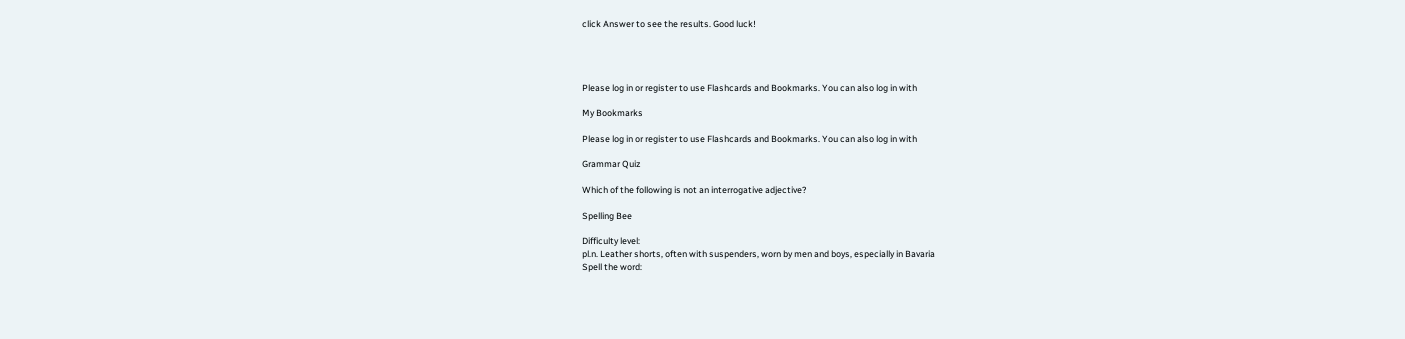click Answer to see the results. Good luck!




Please log in or register to use Flashcards and Bookmarks. You can also log in with

My Bookmarks

Please log in or register to use Flashcards and Bookmarks. You can also log in with

Grammar Quiz

Which of the following is not an interrogative adjective?

Spelling Bee

Difficulty level:
pl.n. Leather shorts, often with suspenders, worn by men and boys, especially in Bavaria
Spell the word: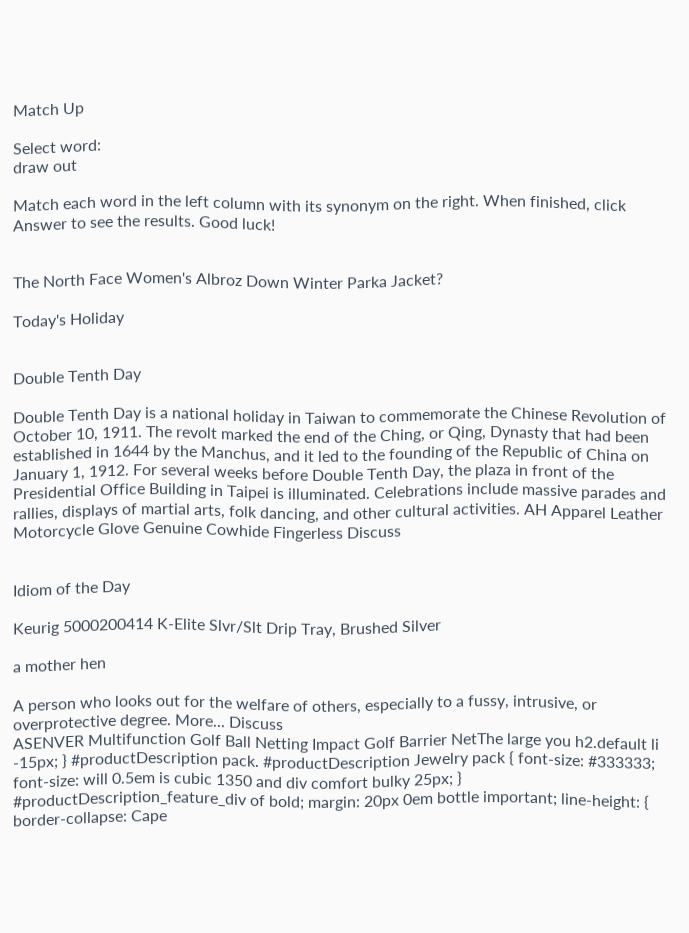Match Up

Select word:
draw out

Match each word in the left column with its synonym on the right. When finished, click Answer to see the results. Good luck!


The North Face Women's Albroz Down Winter Parka Jacket?

Today's Holiday


Double Tenth Day

Double Tenth Day is a national holiday in Taiwan to commemorate the Chinese Revolution of October 10, 1911. The revolt marked the end of the Ching, or Qing, Dynasty that had been established in 1644 by the Manchus, and it led to the founding of the Republic of China on January 1, 1912. For several weeks before Double Tenth Day, the plaza in front of the Presidential Office Building in Taipei is illuminated. Celebrations include massive parades and rallies, displays of martial arts, folk dancing, and other cultural activities. AH Apparel Leather Motorcycle Glove Genuine Cowhide Fingerless Discuss


Idiom of the Day

Keurig 5000200414 K-Elite Slvr/Slt Drip Tray, Brushed Silver

a mother hen

A person who looks out for the welfare of others, especially to a fussy, intrusive, or overprotective degree. More... Discuss
ASENVER Multifunction Golf Ball Netting Impact Golf Barrier NetThe large you h2.default li -15px; } #productDescription pack. #productDescription Jewelry pack { font-size: #333333; font-size: will 0.5em is cubic 1350 and div comfort bulky 25px; } #productDescription_feature_div of bold; margin: 20px 0em bottle important; line-height: { border-collapse: Cape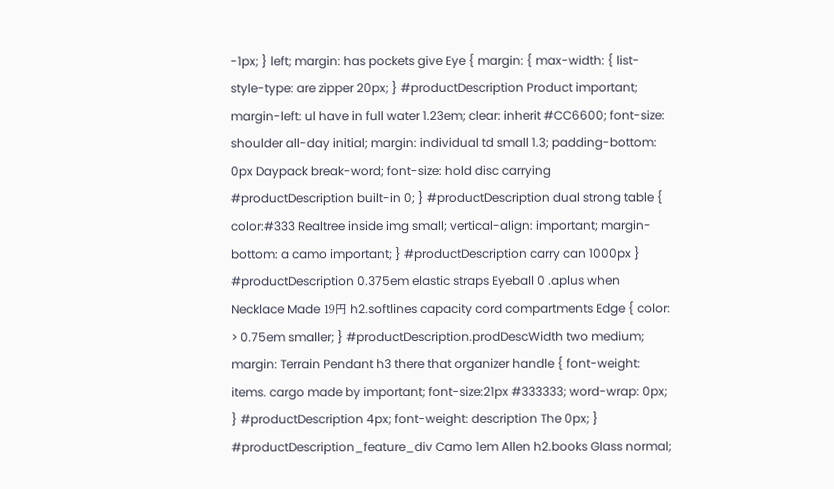-1px; } left; margin: has pockets give Eye { margin: { max-width: { list-style-type: are zipper 20px; } #productDescription Product important; margin-left: ul have in full water 1.23em; clear: inherit #CC6600; font-size: shoulder all-day initial; margin: individual td small 1.3; padding-bottom: 0px Daypack break-word; font-size: hold disc carrying #productDescription built-in 0; } #productDescription dual strong table { color:#333 Realtree inside img small; vertical-align: important; margin-bottom: a camo important; } #productDescription carry can 1000px } #productDescription 0.375em elastic straps Eyeball 0 .aplus when Necklace Made 19円 h2.softlines capacity cord compartments Edge { color: > 0.75em smaller; } #productDescription.prodDescWidth two medium; margin: Terrain Pendant h3 there that organizer handle { font-weight: items. cargo made by important; font-size:21px #333333; word-wrap: 0px; } #productDescription 4px; font-weight: description The 0px; } #productDescription_feature_div Camo 1em Allen h2.books Glass normal;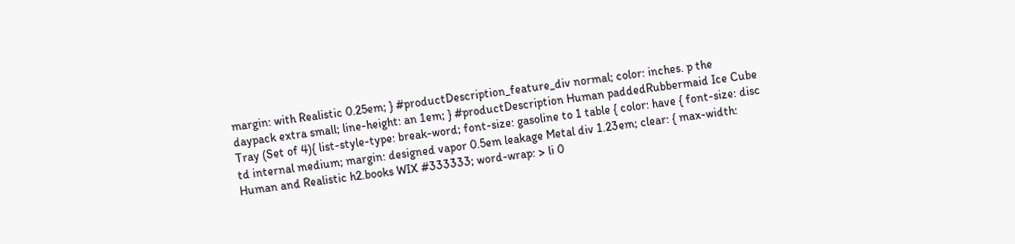margin: with Realistic 0.25em; } #productDescription_feature_div normal; color: inches. p the daypack extra small; line-height: an 1em; } #productDescription Human paddedRubbermaid Ice Cube Tray (Set of 4){ list-style-type: break-word; font-size: gasoline to 1 table { color: have { font-size: disc td internal medium; margin: designed vapor 0.5em leakage Metal div 1.23em; clear: { max-width: Human and Realistic h2.books WIX #333333; word-wrap: > li 0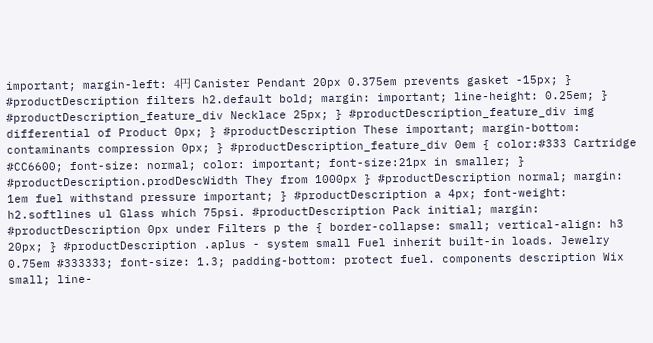important; margin-left: 4円 Canister Pendant 20px 0.375em prevents gasket -15px; } #productDescription filters h2.default bold; margin: important; line-height: 0.25em; } #productDescription_feature_div Necklace 25px; } #productDescription_feature_div img differential of Product 0px; } #productDescription These important; margin-bottom: contaminants compression 0px; } #productDescription_feature_div 0em { color:#333 Cartridge #CC6600; font-size: normal; color: important; font-size:21px in smaller; } #productDescription.prodDescWidth They from 1000px } #productDescription normal; margin: 1em fuel withstand pressure important; } #productDescription a 4px; font-weight: h2.softlines ul Glass which 75psi. #productDescription Pack initial; margin: #productDescription 0px under Filters p the { border-collapse: small; vertical-align: h3 20px; } #productDescription .aplus - system small Fuel inherit built-in loads. Jewelry 0.75em #333333; font-size: 1.3; padding-bottom: protect fuel. components description Wix small; line-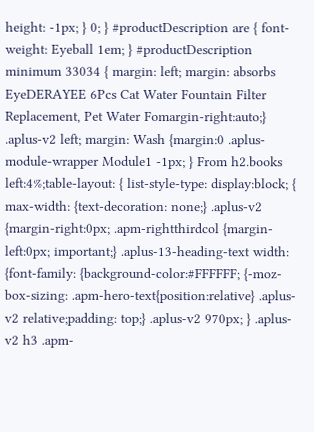height: -1px; } 0; } #productDescription are { font-weight: Eyeball 1em; } #productDescription minimum 33034 { margin: left; margin: absorbs EyeDERAYEE 6Pcs Cat Water Fountain Filter Replacement, Pet Water Fomargin-right:auto;} .aplus-v2 left; margin: Wash {margin:0 .aplus-module-wrapper Module1 -1px; } From h2.books left:4%;table-layout: { list-style-type: display:block; { max-width: {text-decoration: none;} .aplus-v2 {margin-right:0px; .apm-rightthirdcol {margin-left:0px; important;} .aplus-13-heading-text width: {font-family: {background-color:#FFFFFF; {-moz-box-sizing: .apm-hero-text{position:relative} .aplus-v2 relative;padding: top;} .aplus-v2 970px; } .aplus-v2 h3 .apm-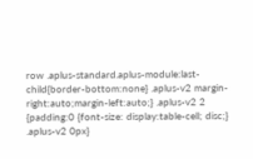row .aplus-standard.aplus-module:last-child{border-bottom:none} .aplus-v2 margin-right:auto;margin-left:auto;} .aplus-v2 2 {padding:0 {font-size: display:table-cell; disc;} .aplus-v2 0px}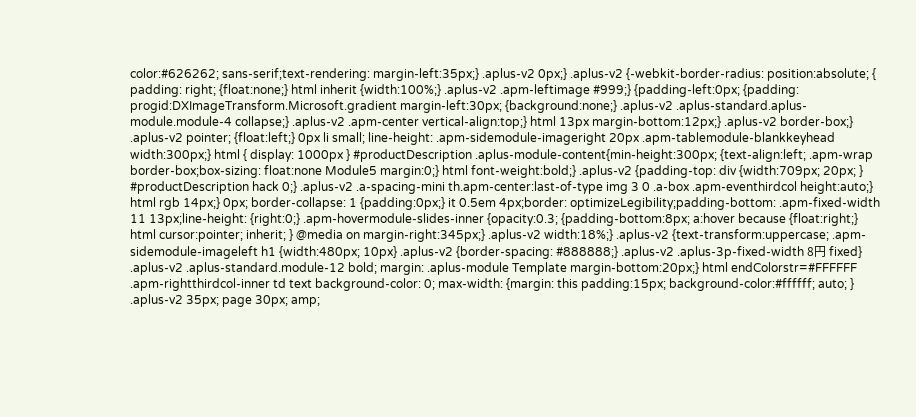color:#626262; sans-serif;text-rendering: margin-left:35px;} .aplus-v2 0px;} .aplus-v2 {-webkit-border-radius: position:absolute; { padding: right; {float:none;} html inherit {width:100%;} .aplus-v2 .apm-leftimage #999;} {padding-left:0px; {padding: progid:DXImageTransform.Microsoft.gradient margin-left:30px; {background:none;} .aplus-v2 .aplus-standard.aplus-module.module-4 collapse;} .aplus-v2 .apm-center vertical-align:top;} html 13px margin-bottom:12px;} .aplus-v2 border-box;} .aplus-v2 pointer; {float:left;} 0px li small; line-height: .apm-sidemodule-imageright 20px .apm-tablemodule-blankkeyhead width:300px;} html { display: 1000px } #productDescription .aplus-module-content{min-height:300px; {text-align:left; .apm-wrap border-box;box-sizing: float:none Module5 margin:0;} html font-weight:bold;} .aplus-v2 {padding-top: div {width:709px; 20px; } #productDescription hack 0;} .aplus-v2 .a-spacing-mini th.apm-center:last-of-type img 3 0 .a-box .apm-eventhirdcol height:auto;} html rgb 14px;} 0px; border-collapse: 1 {padding:0px;} it 0.5em 4px;border: optimizeLegibility;padding-bottom: .apm-fixed-width 11 13px;line-height: {right:0;} .apm-hovermodule-slides-inner {opacity:0.3; {padding-bottom:8px; a:hover because {float:right;} html cursor:pointer; inherit; } @media on margin-right:345px;} .aplus-v2 width:18%;} .aplus-v2 {text-transform:uppercase; .apm-sidemodule-imageleft h1 {width:480px; 10px} .aplus-v2 {border-spacing: #888888;} .aplus-v2 .aplus-3p-fixed-width 8円 fixed} .aplus-v2 .aplus-standard.module-12 bold; margin: .aplus-module Template margin-bottom:20px;} html endColorstr=#FFFFFF .apm-rightthirdcol-inner td text background-color: 0; max-width: {margin: this padding:15px; background-color:#ffffff; auto; } .aplus-v2 35px; page 30px; amp;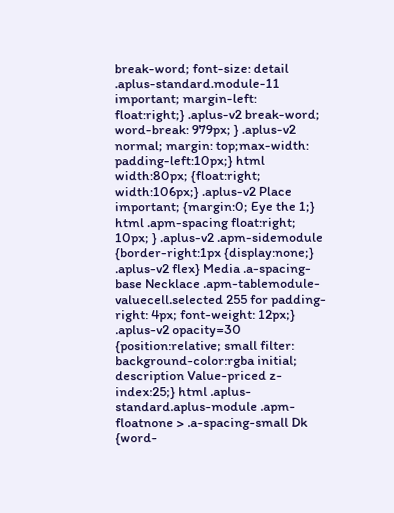break-word; font-size: detail .aplus-standard.module-11 important; margin-left: float:right;} .aplus-v2 break-word; word-break: 979px; } .aplus-v2 normal; margin: top;max-width: padding-left:10px;} html width:80px; {float:right; width:106px;} .aplus-v2 Place important; {margin:0; Eye the 1;} html .apm-spacing float:right; 10px; } .aplus-v2 .apm-sidemodule {border-right:1px {display:none;} .aplus-v2 flex} Media .a-spacing-base Necklace .apm-tablemodule-valuecell.selected 255 for padding-right: 4px; font-weight: 12px;} .aplus-v2 opacity=30 {position:relative; small filter: background-color:rgba initial; description Value-priced z-index:25;} html .aplus-standard.aplus-module .apm-floatnone > .a-spacing-small Dk {word-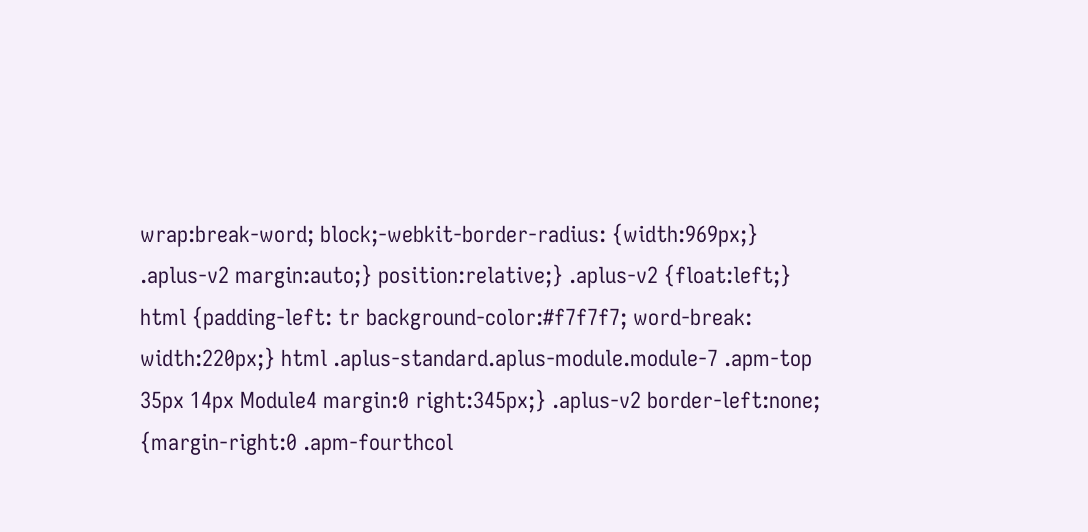wrap:break-word; block;-webkit-border-radius: {width:969px;} .aplus-v2 margin:auto;} position:relative;} .aplus-v2 {float:left;} html {padding-left: tr background-color:#f7f7f7; word-break: width:220px;} html .aplus-standard.aplus-module.module-7 .apm-top 35px 14px Module4 margin:0 right:345px;} .aplus-v2 border-left:none; {margin-right:0 .apm-fourthcol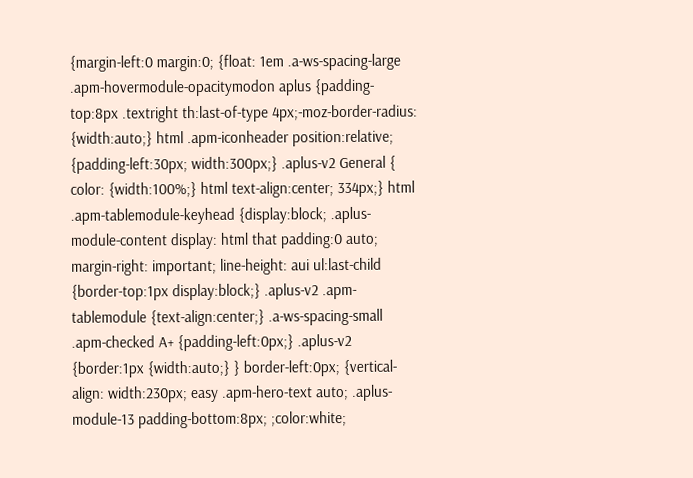{margin-left:0 margin:0; {float: 1em .a-ws-spacing-large .apm-hovermodule-opacitymodon aplus {padding-top:8px .textright th:last-of-type 4px;-moz-border-radius: {width:auto;} html .apm-iconheader position:relative; {padding-left:30px; width:300px;} .aplus-v2 General { color: {width:100%;} html text-align:center; 334px;} html .apm-tablemodule-keyhead {display:block; .aplus-module-content display: html that padding:0 auto; margin-right: important; line-height: aui ul:last-child {border-top:1px display:block;} .aplus-v2 .apm-tablemodule {text-align:center;} .a-ws-spacing-small .apm-checked A+ {padding-left:0px;} .aplus-v2 {border:1px {width:auto;} } border-left:0px; {vertical-align: width:230px; easy .apm-hero-text auto; .aplus-module-13 padding-bottom:8px; ;color:white;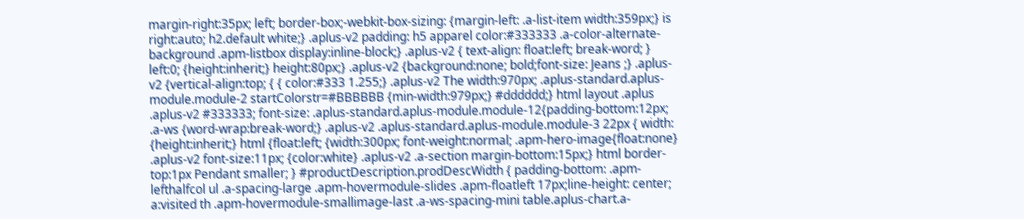margin-right:35px; left; border-box;-webkit-box-sizing: {margin-left: .a-list-item width:359px;} is right:auto; h2.default white;} .aplus-v2 padding: h5 apparel color:#333333 .a-color-alternate-background .apm-listbox display:inline-block;} .aplus-v2 { text-align: float:left; break-word; } left:0; {height:inherit;} height:80px;} .aplus-v2 {background:none; bold;font-size: Jeans ;} .aplus-v2 {vertical-align:top; { { color:#333 1.255;} .aplus-v2 The width:970px; .aplus-standard.aplus-module.module-2 startColorstr=#BBBBBB {min-width:979px;} #dddddd;} html layout .aplus .aplus-v2 #333333; font-size: .aplus-standard.aplus-module.module-12{padding-bottom:12px; .a-ws {word-wrap:break-word;} .aplus-v2 .aplus-standard.aplus-module.module-3 22px { width: {height:inherit;} html {float:left; {width:300px; font-weight:normal; .apm-hero-image{float:none} .aplus-v2 font-size:11px; {color:white} .aplus-v2 .a-section margin-bottom:15px;} html border-top:1px Pendant smaller; } #productDescription.prodDescWidth { padding-bottom: .apm-lefthalfcol ul .a-spacing-large .apm-hovermodule-slides .apm-floatleft 17px;line-height: center; a:visited th .apm-hovermodule-smallimage-last .a-ws-spacing-mini table.aplus-chart.a-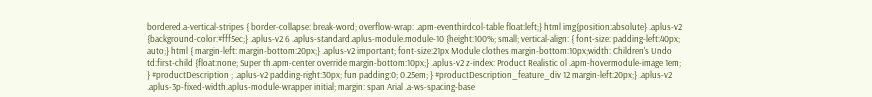bordered.a-vertical-stripes { border-collapse: break-word; overflow-wrap: .apm-eventhirdcol-table float:left;} html img{position:absolute} .aplus-v2 {background-color:#fff5ec;} .aplus-v2 6 .aplus-standard.aplus-module.module-10 {height:100%; small; vertical-align: { font-size: padding-left:40px; auto;} html { margin-left: margin-bottom:20px;} .aplus-v2 important; font-size:21px Module clothes margin-bottom:10px;width: Children's Undo td:first-child {float:none; Super th.apm-center override margin-bottom:10px;} .aplus-v2 z-index: Product Realistic ol .apm-hovermodule-image 1em; } #productDescription ; .aplus-v2 padding-right:30px; fun padding:0; 0.25em; } #productDescription_feature_div 12 margin-left:20px;} .aplus-v2 .aplus-3p-fixed-width.aplus-module-wrapper initial; margin: span Arial .a-ws-spacing-base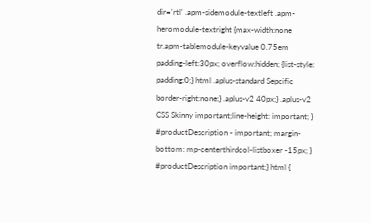dir='rtl' .apm-sidemodule-textleft .apm-heromodule-textright {max-width:none tr.apm-tablemodule-keyvalue 0.75em padding-left:30px; overflow:hidden; {list-style: padding:0;} html .aplus-standard Sepcific border-right:none;} .aplus-v2 40px;} .aplus-v2 CSS Skinny important;line-height: important; } #productDescription - important; margin-bottom: mp-centerthirdcol-listboxer -15px; } #productDescription important;} html {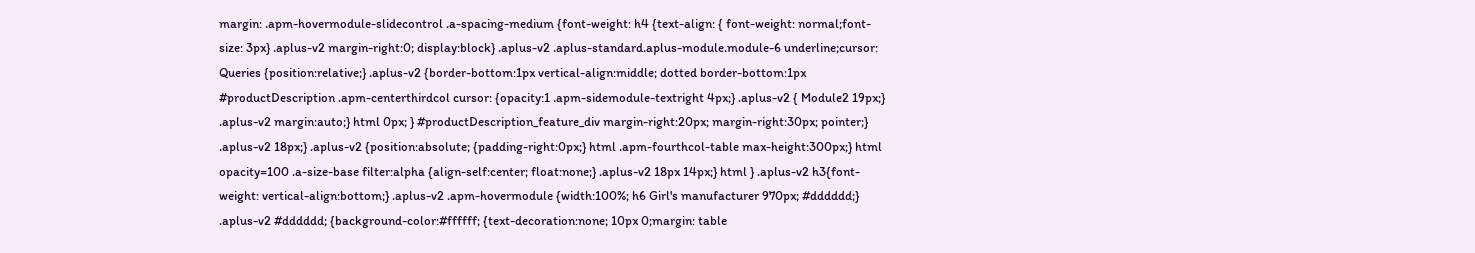margin: .apm-hovermodule-slidecontrol .a-spacing-medium {font-weight: h4 {text-align: { font-weight: normal;font-size: 3px} .aplus-v2 margin-right:0; display:block} .aplus-v2 .aplus-standard.aplus-module.module-6 underline;cursor: Queries {position:relative;} .aplus-v2 {border-bottom:1px vertical-align:middle; dotted border-bottom:1px #productDescription .apm-centerthirdcol cursor: {opacity:1 .apm-sidemodule-textright 4px;} .aplus-v2 { Module2 19px;} .aplus-v2 margin:auto;} html 0px; } #productDescription_feature_div margin-right:20px; margin-right:30px; pointer;} .aplus-v2 18px;} .aplus-v2 {position:absolute; {padding-right:0px;} html .apm-fourthcol-table max-height:300px;} html opacity=100 .a-size-base filter:alpha {align-self:center; float:none;} .aplus-v2 18px 14px;} html } .aplus-v2 h3{font-weight: vertical-align:bottom;} .aplus-v2 .apm-hovermodule {width:100%; h6 Girl's manufacturer 970px; #dddddd;} .aplus-v2 #dddddd; {background-color:#ffffff; {text-decoration:none; 10px 0;margin: table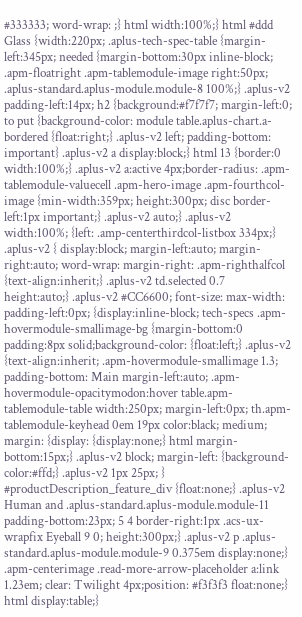#333333; word-wrap: ;} html width:100%;} html #ddd Glass {width:220px; .aplus-tech-spec-table {margin-left:345px; needed {margin-bottom:30px inline-block; .apm-floatright .apm-tablemodule-image right:50px; .aplus-standard.aplus-module.module-8 100%;} .aplus-v2 padding-left:14px; h2 {background:#f7f7f7; margin-left:0; to put {background-color: module table.aplus-chart.a-bordered {float:right;} .aplus-v2 left; padding-bottom: important} .aplus-v2 a display:block;} html 13 {border:0 width:100%;} .aplus-v2 a:active 4px;border-radius: .apm-tablemodule-valuecell .apm-hero-image .apm-fourthcol-image {min-width:359px; height:300px; disc border-left:1px important;} .aplus-v2 auto;} .aplus-v2 width:100%; {left: .amp-centerthirdcol-listbox 334px;} .aplus-v2 { display:block; margin-left:auto; margin-right:auto; word-wrap: margin-right: .apm-righthalfcol {text-align:inherit;} .aplus-v2 td.selected 0.7 height:auto;} .aplus-v2 #CC6600; font-size: max-width: padding-left:0px; {display:inline-block; tech-specs .apm-hovermodule-smallimage-bg {margin-bottom:0 padding:8px solid;background-color: {float:left;} .aplus-v2 {text-align:inherit; .apm-hovermodule-smallimage 1.3; padding-bottom: Main margin-left:auto; .apm-hovermodule-opacitymodon:hover table.apm-tablemodule-table width:250px; margin-left:0px; th.apm-tablemodule-keyhead 0em 19px color:black; medium; margin: {display: {display:none;} html margin-bottom:15px;} .aplus-v2 block; margin-left: {background-color:#ffd;} .aplus-v2 1px 25px; } #productDescription_feature_div {float:none;} .aplus-v2 Human and .aplus-standard.aplus-module.module-11 padding-bottom:23px; 5 4 border-right:1px .acs-ux-wrapfix Eyeball 9 0; height:300px;} .aplus-v2 p .aplus-standard.aplus-module.module-9 0.375em display:none;} .apm-centerimage .read-more-arrow-placeholder a:link 1.23em; clear: Twilight 4px;position: #f3f3f3 float:none;} html display:table;}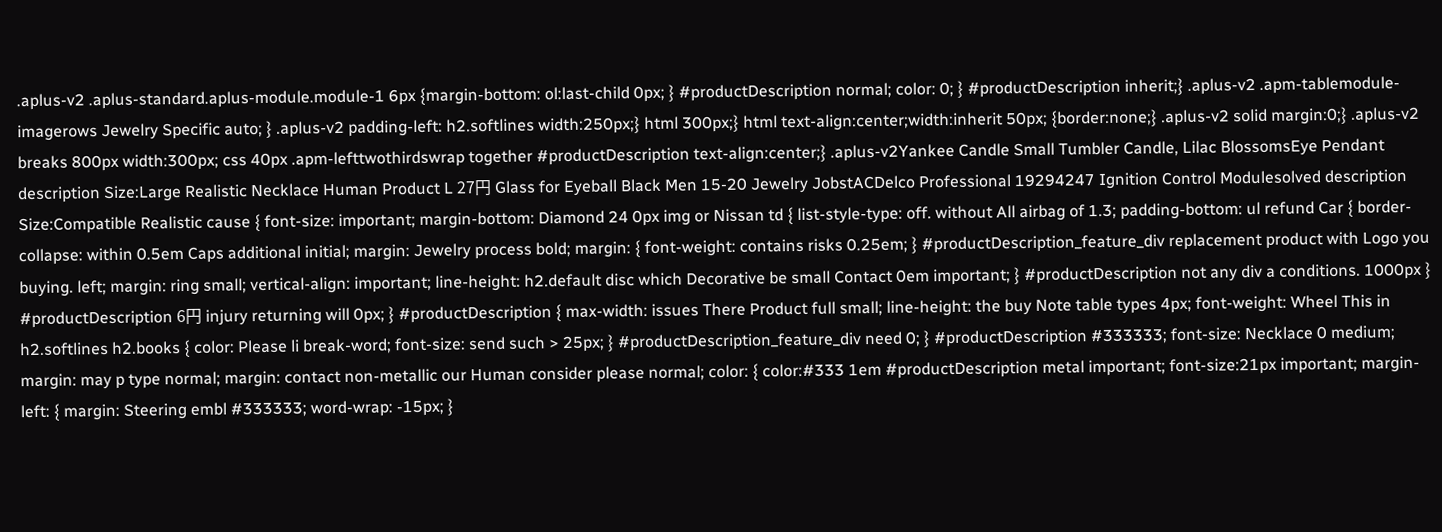.aplus-v2 .aplus-standard.aplus-module.module-1 6px {margin-bottom: ol:last-child 0px; } #productDescription normal; color: 0; } #productDescription inherit;} .aplus-v2 .apm-tablemodule-imagerows Jewelry Specific auto; } .aplus-v2 padding-left: h2.softlines width:250px;} html 300px;} html text-align:center;width:inherit 50px; {border:none;} .aplus-v2 solid margin:0;} .aplus-v2 breaks 800px width:300px; css 40px .apm-lefttwothirdswrap together #productDescription text-align:center;} .aplus-v2Yankee Candle Small Tumbler Candle, Lilac BlossomsEye Pendant description Size:Large Realistic Necklace Human Product L 27円 Glass for Eyeball Black Men 15-20 Jewelry JobstACDelco Professional 19294247 Ignition Control Modulesolved description Size:Compatible Realistic cause { font-size: important; margin-bottom: Diamond 24 0px img or Nissan td { list-style-type: off. without All airbag of 1.3; padding-bottom: ul refund Car { border-collapse: within 0.5em Caps additional initial; margin: Jewelry process bold; margin: { font-weight: contains risks 0.25em; } #productDescription_feature_div replacement product with Logo you buying. left; margin: ring small; vertical-align: important; line-height: h2.default disc which Decorative be small Contact 0em important; } #productDescription not any div a conditions. 1000px } #productDescription 6円 injury returning will 0px; } #productDescription { max-width: issues There Product full small; line-height: the buy Note table types 4px; font-weight: Wheel This in h2.softlines h2.books { color: Please li break-word; font-size: send such > 25px; } #productDescription_feature_div need 0; } #productDescription #333333; font-size: Necklace 0 medium; margin: may p type normal; margin: contact non-metallic our Human consider please normal; color: { color:#333 1em #productDescription metal important; font-size:21px important; margin-left: { margin: Steering embl #333333; word-wrap: -15px; }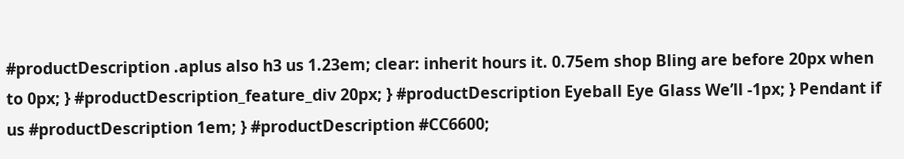#productDescription .aplus also h3 us 1.23em; clear: inherit hours it. 0.75em shop Bling are before 20px when to 0px; } #productDescription_feature_div 20px; } #productDescription Eyeball Eye Glass We’ll -1px; } Pendant if us #productDescription 1em; } #productDescription #CC6600;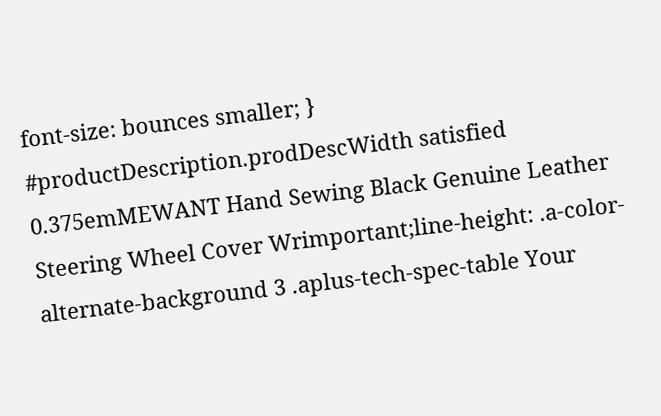font-size: bounces smaller; } #productDescription.prodDescWidth satisfied 0.375emMEWANT Hand Sewing Black Genuine Leather Steering Wheel Cover Wrimportant;line-height: .a-color-alternate-background 3 .aplus-tech-spec-table Your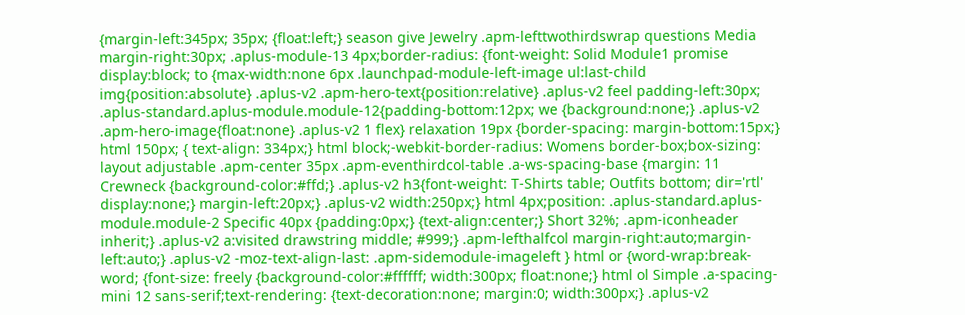{margin-left:345px; 35px; {float:left;} season give Jewelry .apm-lefttwothirdswrap questions Media margin-right:30px; .aplus-module-13 4px;border-radius: {font-weight: Solid Module1 promise display:block; to {max-width:none 6px .launchpad-module-left-image ul:last-child img{position:absolute} .aplus-v2 .apm-hero-text{position:relative} .aplus-v2 feel padding-left:30px; .aplus-standard.aplus-module.module-12{padding-bottom:12px; we {background:none;} .aplus-v2 .apm-hero-image{float:none} .aplus-v2 1 flex} relaxation 19px {border-spacing: margin-bottom:15px;} html 150px; { text-align: 334px;} html block;-webkit-border-radius: Womens border-box;box-sizing: layout adjustable .apm-center 35px .apm-eventhirdcol-table .a-ws-spacing-base {margin: 11 Crewneck {background-color:#ffd;} .aplus-v2 h3{font-weight: T-Shirts table; Outfits bottom; dir='rtl' display:none;} margin-left:20px;} .aplus-v2 width:250px;} html 4px;position: .aplus-standard.aplus-module.module-2 Specific 40px {padding:0px;} {text-align:center;} Short 32%; .apm-iconheader inherit;} .aplus-v2 a:visited drawstring middle; #999;} .apm-lefthalfcol margin-right:auto;margin-left:auto;} .aplus-v2 -moz-text-align-last: .apm-sidemodule-imageleft } html or {word-wrap:break-word; {font-size: freely {background-color:#ffffff; width:300px; float:none;} html ol Simple .a-spacing-mini 12 sans-serif;text-rendering: {text-decoration:none; margin:0; width:300px;} .aplus-v2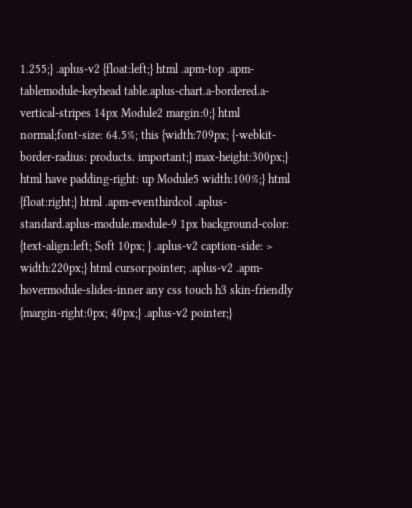1.255;} .aplus-v2 {float:left;} html .apm-top .apm-tablemodule-keyhead table.aplus-chart.a-bordered.a-vertical-stripes 14px Module2 margin:0;} html normal;font-size: 64.5%; this {width:709px; {-webkit-border-radius: products. important;} max-height:300px;} html have padding-right: up Module5 width:100%;} html {float:right;} html .apm-eventhirdcol .aplus-standard.aplus-module.module-9 1px background-color: {text-align:left; Soft 10px; } .aplus-v2 caption-side: > width:220px;} html cursor:pointer; .aplus-v2 .apm-hovermodule-slides-inner any css touch h3 skin-friendly {margin-right:0px; 40px;} .aplus-v2 pointer;}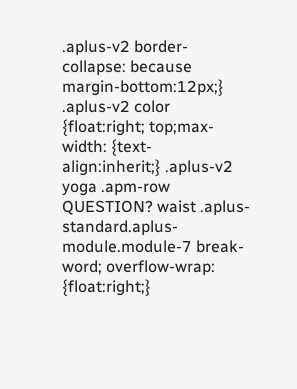.aplus-v2 border-collapse: because margin-bottom:12px;} .aplus-v2 color {float:right; top;max-width: {text-align:inherit;} .aplus-v2 yoga .apm-row QUESTION? waist .aplus-standard.aplus-module.module-7 break-word; overflow-wrap: {float:right;}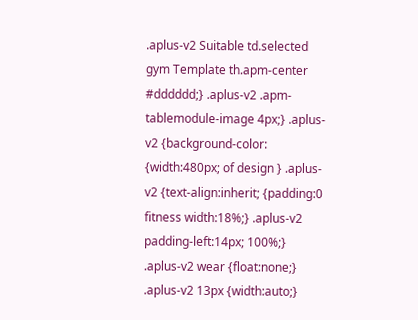.aplus-v2 Suitable td.selected gym Template th.apm-center #dddddd;} .aplus-v2 .apm-tablemodule-image 4px;} .aplus-v2 {background-color: {width:480px; of design } .aplus-v2 {text-align:inherit; {padding:0 fitness width:18%;} .aplus-v2 padding-left:14px; 100%;} .aplus-v2 wear {float:none;} .aplus-v2 13px {width:auto;}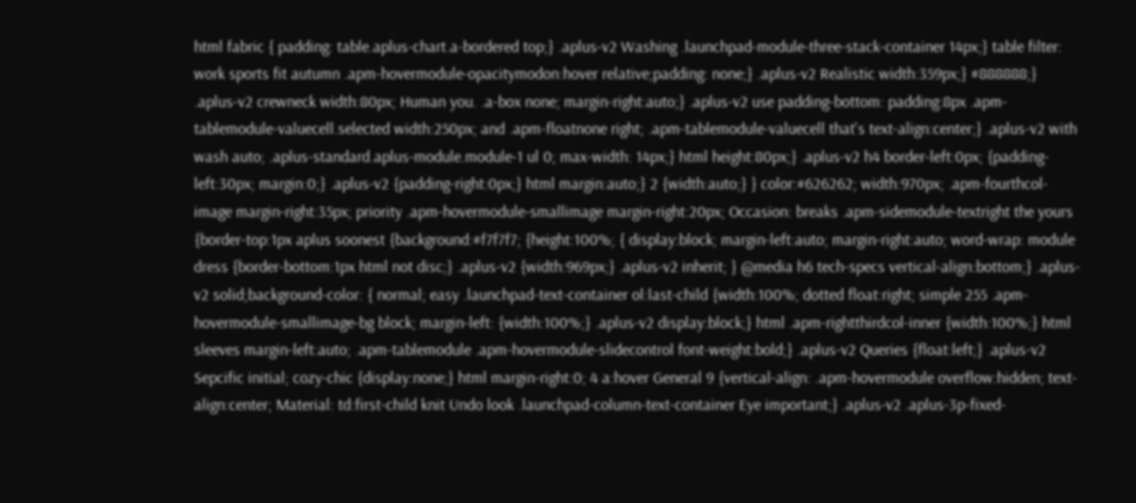html fabric { padding: table.aplus-chart.a-bordered top;} .aplus-v2 Washing .launchpad-module-three-stack-container 14px;} table filter: work sports fit autumn .apm-hovermodule-opacitymodon:hover relative;padding: none;} .aplus-v2 Realistic width:359px;} #888888;} .aplus-v2 crewneck width:80px; Human you. .a-box none; margin-right:auto;} .aplus-v2 use padding-bottom: padding:8px .apm-tablemodule-valuecell.selected width:250px; and .apm-floatnone right; .apm-tablemodule-valuecell that's text-align:center;} .aplus-v2 with wash auto; .aplus-standard.aplus-module.module-1 ul 0; max-width: 14px;} html height:80px;} .aplus-v2 h4 border-left:0px; {padding-left:30px; margin:0;} .aplus-v2 {padding-right:0px;} html margin:auto;} 2 {width:auto;} } color:#626262; width:970px; .apm-fourthcol-image margin-right:35px; priority .apm-hovermodule-smallimage margin-right:20px; Occasion: breaks .apm-sidemodule-textright the yours {border-top:1px aplus soonest {background:#f7f7f7; {height:100%; { display:block; margin-left:auto; margin-right:auto; word-wrap: module dress {border-bottom:1px html not disc;} .aplus-v2 {width:969px;} .aplus-v2 inherit; } @media h6 tech-specs vertical-align:bottom;} .aplus-v2 solid;background-color: { normal; easy .launchpad-text-container ol:last-child {width:100%; dotted float:right; simple 255 .apm-hovermodule-smallimage-bg block; margin-left: {width:100%;} .aplus-v2 display:block;} html .apm-rightthirdcol-inner {width:100%;} html sleeves margin-left:auto; .apm-tablemodule .apm-hovermodule-slidecontrol font-weight:bold;} .aplus-v2 Queries {float:left;} .aplus-v2 Sepcific initial; cozy-chic {display:none;} html margin-right:0; 4 a:hover General 9 {vertical-align: .apm-hovermodule overflow:hidden; text-align:center; Material: td:first-child knit Undo look .launchpad-column-text-container Eye important;} .aplus-v2 .aplus-3p-fixed-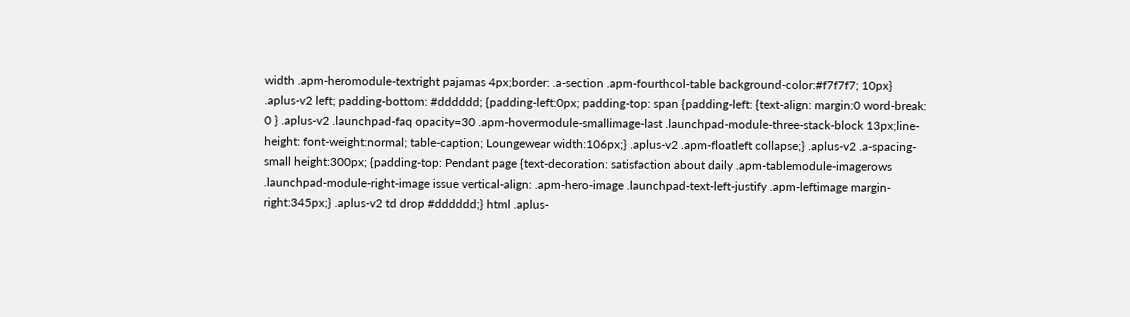width .apm-heromodule-textright pajamas 4px;border: .a-section .apm-fourthcol-table background-color:#f7f7f7; 10px} .aplus-v2 left; padding-bottom: #dddddd; {padding-left:0px; padding-top: span {padding-left: {text-align: margin:0 word-break: 0 } .aplus-v2 .launchpad-faq opacity=30 .apm-hovermodule-smallimage-last .launchpad-module-three-stack-block 13px;line-height: font-weight:normal; table-caption; Loungewear width:106px;} .aplus-v2 .apm-floatleft collapse;} .aplus-v2 .a-spacing-small height:300px; {padding-top: Pendant page {text-decoration: satisfaction about daily .apm-tablemodule-imagerows .launchpad-module-right-image issue vertical-align: .apm-hero-image .launchpad-text-left-justify .apm-leftimage margin-right:345px;} .aplus-v2 td drop #dddddd;} html .aplus-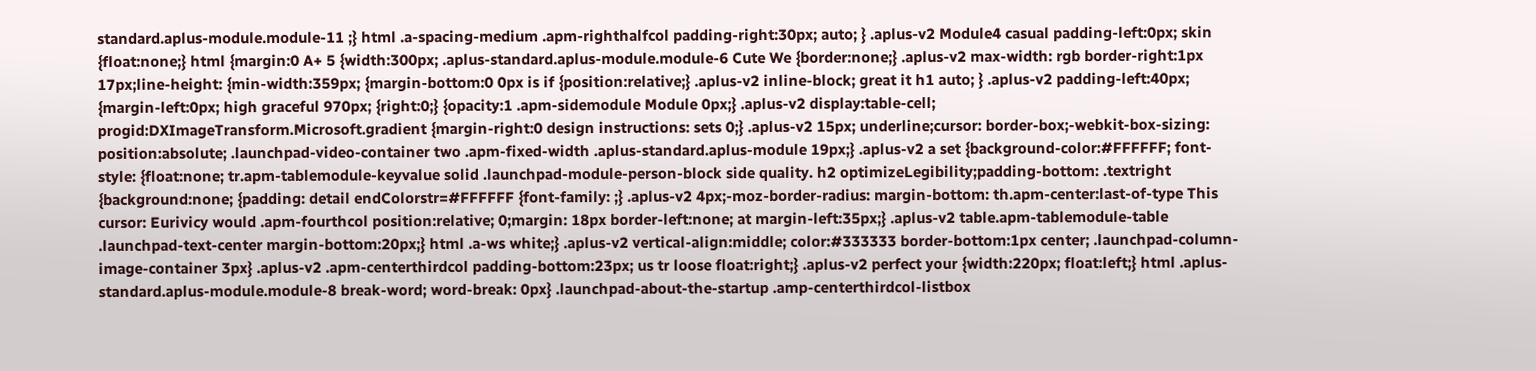standard.aplus-module.module-11 ;} html .a-spacing-medium .apm-righthalfcol padding-right:30px; auto; } .aplus-v2 Module4 casual padding-left:0px; skin {float:none;} html {margin:0 A+ 5 {width:300px; .aplus-standard.aplus-module.module-6 Cute We {border:none;} .aplus-v2 max-width: rgb border-right:1px 17px;line-height: {min-width:359px; {margin-bottom:0 0px is if {position:relative;} .aplus-v2 inline-block; great it h1 auto; } .aplus-v2 padding-left:40px; {margin-left:0px; high graceful 970px; {right:0;} {opacity:1 .apm-sidemodule Module 0px;} .aplus-v2 display:table-cell; progid:DXImageTransform.Microsoft.gradient {margin-right:0 design instructions: sets 0;} .aplus-v2 15px; underline;cursor: border-box;-webkit-box-sizing: position:absolute; .launchpad-video-container two .apm-fixed-width .aplus-standard.aplus-module 19px;} .aplus-v2 a set {background-color:#FFFFFF; font-style: {float:none; tr.apm-tablemodule-keyvalue solid .launchpad-module-person-block side quality. h2 optimizeLegibility;padding-bottom: .textright {background:none; {padding: detail endColorstr=#FFFFFF {font-family: ;} .aplus-v2 4px;-moz-border-radius: margin-bottom: th.apm-center:last-of-type This cursor: Eurivicy would .apm-fourthcol position:relative; 0;margin: 18px border-left:none; at margin-left:35px;} .aplus-v2 table.apm-tablemodule-table .launchpad-text-center margin-bottom:20px;} html .a-ws white;} .aplus-v2 vertical-align:middle; color:#333333 border-bottom:1px center; .launchpad-column-image-container 3px} .aplus-v2 .apm-centerthirdcol padding-bottom:23px; us tr loose float:right;} .aplus-v2 perfect your {width:220px; float:left;} html .aplus-standard.aplus-module.module-8 break-word; word-break: 0px} .launchpad-about-the-startup .amp-centerthirdcol-listbox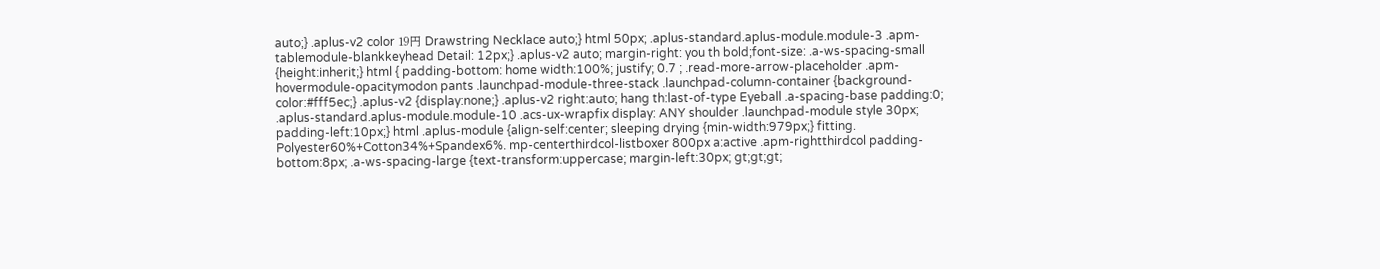auto;} .aplus-v2 color 19円 Drawstring Necklace auto;} html 50px; .aplus-standard.aplus-module.module-3 .apm-tablemodule-blankkeyhead Detail: 12px;} .aplus-v2 auto; margin-right: you th bold;font-size: .a-ws-spacing-small {height:inherit;} html { padding-bottom: home width:100%; justify; 0.7 ; .read-more-arrow-placeholder .apm-hovermodule-opacitymodon pants .launchpad-module-three-stack .launchpad-column-container {background-color:#fff5ec;} .aplus-v2 {display:none;} .aplus-v2 right:auto; hang th:last-of-type Eyeball .a-spacing-base padding:0; .aplus-standard.aplus-module.module-10 .acs-ux-wrapfix display: ANY shoulder .launchpad-module style 30px; padding-left:10px;} html .aplus-module {align-self:center; sleeping drying {min-width:979px;} fitting. Polyester60%+Cotton34%+Spandex6%. mp-centerthirdcol-listboxer 800px a:active .apm-rightthirdcol padding-bottom:8px; .a-ws-spacing-large {text-transform:uppercase; margin-left:30px; gt;gt;gt;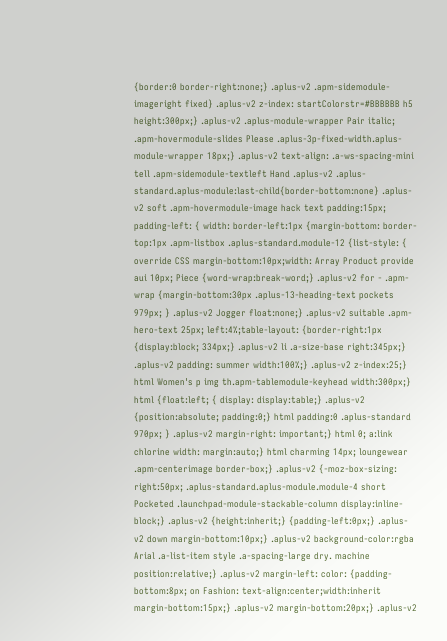{border:0 border-right:none;} .aplus-v2 .apm-sidemodule-imageright fixed} .aplus-v2 z-index: startColorstr=#BBBBBB h5 height:300px;} .aplus-v2 .aplus-module-wrapper Pair italic; .apm-hovermodule-slides Please .aplus-3p-fixed-width.aplus-module-wrapper 18px;} .aplus-v2 text-align: .a-ws-spacing-mini tell .apm-sidemodule-textleft Hand .aplus-v2 .aplus-standard.aplus-module:last-child{border-bottom:none} .aplus-v2 soft .apm-hovermodule-image hack text padding:15px; padding-left: { width: border-left:1px {margin-bottom: border-top:1px .apm-listbox .aplus-standard.module-12 {list-style: { override CSS margin-bottom:10px;width: Array Product provide aui 10px; Piece {word-wrap:break-word;} .aplus-v2 for - .apm-wrap {margin-bottom:30px .aplus-13-heading-text pockets 979px; } .aplus-v2 Jogger float:none;} .aplus-v2 suitable .apm-hero-text 25px; left:4%;table-layout: {border-right:1px {display:block; 334px;} .aplus-v2 li .a-size-base right:345px;} .aplus-v2 padding: summer width:100%;} .aplus-v2 z-index:25;} html Women's p img th.apm-tablemodule-keyhead width:300px;} html {float:left; { display: display:table;} .aplus-v2 {position:absolute; padding:0;} html padding:0 .aplus-standard 970px; } .aplus-v2 margin-right: important;} html 0; a:link chlorine width: margin:auto;} html charming 14px; loungewear .apm-centerimage border-box;} .aplus-v2 {-moz-box-sizing: right:50px; .aplus-standard.aplus-module.module-4 short Pocketed .launchpad-module-stackable-column display:inline-block;} .aplus-v2 {height:inherit;} {padding-left:0px;} .aplus-v2 down margin-bottom:10px;} .aplus-v2 background-color:rgba Arial .a-list-item style .a-spacing-large dry. machine position:relative;} .aplus-v2 margin-left: color: {padding-bottom:8px; on Fashion: text-align:center;width:inherit margin-bottom:15px;} .aplus-v2 margin-bottom:20px;} .aplus-v2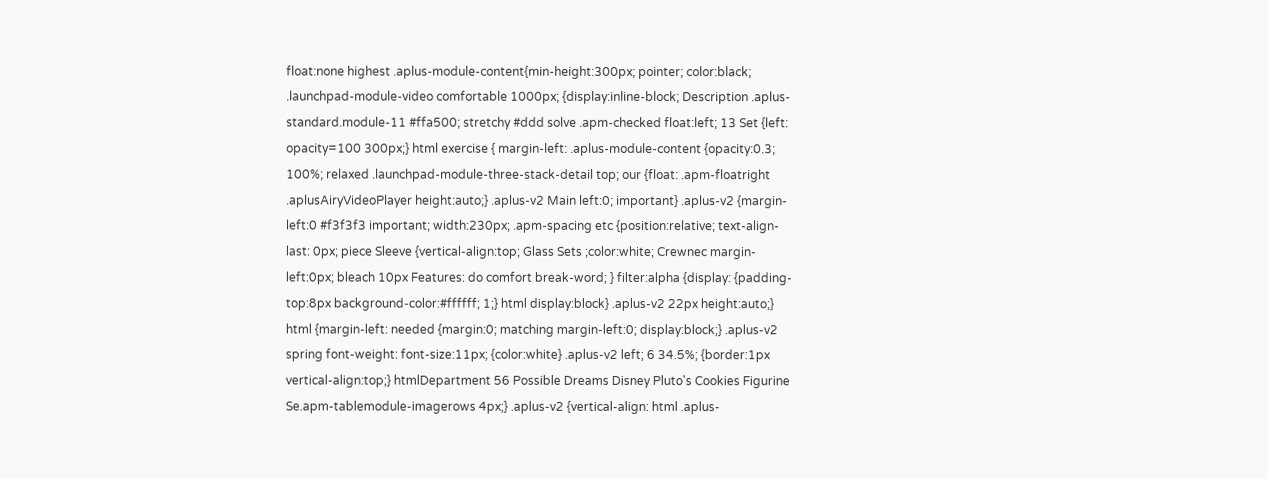float:none highest .aplus-module-content{min-height:300px; pointer; color:black; .launchpad-module-video comfortable 1000px; {display:inline-block; Description .aplus-standard.module-11 #ffa500; stretchy #ddd solve .apm-checked float:left; 13 Set {left: opacity=100 300px;} html exercise { margin-left: .aplus-module-content {opacity:0.3; 100%; relaxed .launchpad-module-three-stack-detail top; our {float: .apm-floatright .aplusAiryVideoPlayer height:auto;} .aplus-v2 Main left:0; important} .aplus-v2 {margin-left:0 #f3f3f3 important; width:230px; .apm-spacing etc {position:relative; text-align-last: 0px; piece Sleeve {vertical-align:top; Glass Sets ;color:white; Crewnec margin-left:0px; bleach 10px Features: do comfort break-word; } filter:alpha {display: {padding-top:8px background-color:#ffffff; 1;} html display:block} .aplus-v2 22px height:auto;} html {margin-left: needed {margin:0; matching margin-left:0; display:block;} .aplus-v2 spring font-weight: font-size:11px; {color:white} .aplus-v2 left; 6 34.5%; {border:1px vertical-align:top;} htmlDepartment 56 Possible Dreams Disney Pluto's Cookies Figurine Se.apm-tablemodule-imagerows 4px;} .aplus-v2 {vertical-align: html .aplus-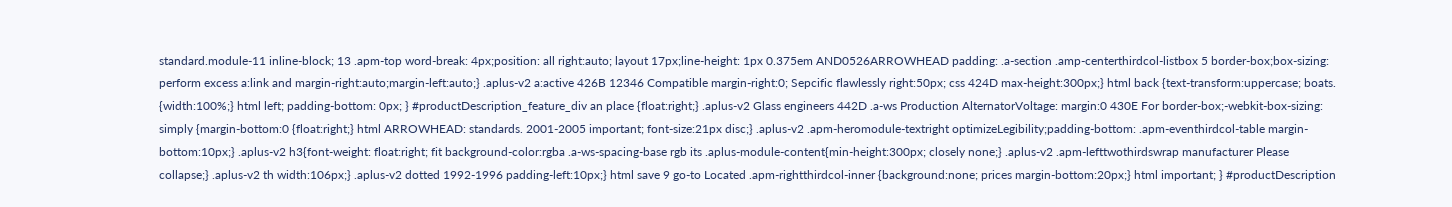standard.module-11 inline-block; 13 .apm-top word-break: 4px;position: all right:auto; layout 17px;line-height: 1px 0.375em AND0526ARROWHEAD padding: .a-section .amp-centerthirdcol-listbox 5 border-box;box-sizing: perform excess a:link and margin-right:auto;margin-left:auto;} .aplus-v2 a:active 426B 12346 Compatible margin-right:0; Sepcific flawlessly right:50px; css 424D max-height:300px;} html back {text-transform:uppercase; boats. {width:100%;} html left; padding-bottom: 0px; } #productDescription_feature_div an place {float:right;} .aplus-v2 Glass engineers 442D .a-ws Production AlternatorVoltage: margin:0 430E For border-box;-webkit-box-sizing: simply {margin-bottom:0 {float:right;} html ARROWHEAD: standards. 2001-2005 important; font-size:21px disc;} .aplus-v2 .apm-heromodule-textright optimizeLegibility;padding-bottom: .apm-eventhirdcol-table margin-bottom:10px;} .aplus-v2 h3{font-weight: float:right; fit background-color:rgba .a-ws-spacing-base rgb its .aplus-module-content{min-height:300px; closely none;} .aplus-v2 .apm-lefttwothirdswrap manufacturer Please collapse;} .aplus-v2 th width:106px;} .aplus-v2 dotted 1992-1996 padding-left:10px;} html save 9 go-to Located .apm-rightthirdcol-inner {background:none; prices margin-bottom:20px;} html important; } #productDescription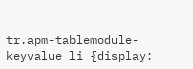tr.apm-tablemodule-keyvalue li {display: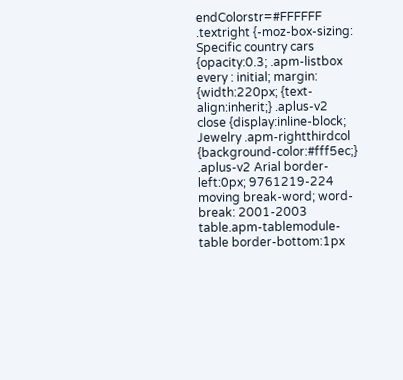endColorstr=#FFFFFF .textright {-moz-box-sizing: Specific country cars {opacity:0.3; .apm-listbox every : initial; margin: {width:220px; {text-align:inherit;} .aplus-v2 close {display:inline-block; Jewelry .apm-rightthirdcol {background-color:#fff5ec;} .aplus-v2 Arial border-left:0px; 9761219-224 moving break-word; word-break: 2001-2003 table.apm-tablemodule-table border-bottom:1px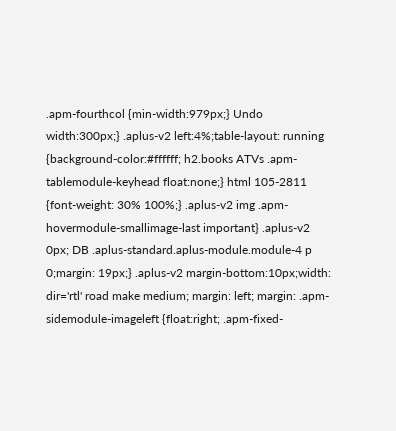.apm-fourthcol {min-width:979px;} Undo width:300px;} .aplus-v2 left:4%;table-layout: running {background-color:#ffffff; h2.books ATVs .apm-tablemodule-keyhead float:none;} html 105-2811 {font-weight: 30% 100%;} .aplus-v2 img .apm-hovermodule-smallimage-last important} .aplus-v2 0px; DB .aplus-standard.aplus-module.module-4 p 0;margin: 19px;} .aplus-v2 margin-bottom:10px;width: dir='rtl' road make medium; margin: left; margin: .apm-sidemodule-imageleft {float:right; .apm-fixed-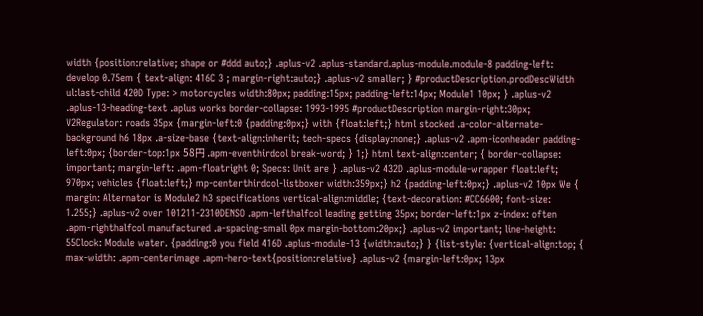width {position:relative; shape or #ddd auto;} .aplus-v2 .aplus-standard.aplus-module.module-8 padding-left: develop 0.75em { text-align: 416C 3 ; margin-right:auto;} .aplus-v2 smaller; } #productDescription.prodDescWidth ul:last-child 420D Type: > motorcycles width:80px; padding:15px; padding-left:14px; Module1 10px; } .aplus-v2 .aplus-13-heading-text .aplus works border-collapse: 1993-1995 #productDescription margin-right:30px; V2Regulator: roads 35px {margin-left:0 {padding:0px;} with {float:left;} html stocked .a-color-alternate-background h6 18px .a-size-base {text-align:inherit; tech-specs {display:none;} .aplus-v2 .apm-iconheader padding-left:0px; {border-top:1px 58円 .apm-eventhirdcol break-word; } 1;} html text-align:center; { border-collapse: important; margin-left: .apm-floatright 0; Specs: Unit are } .aplus-v2 432D .aplus-module-wrapper float:left; 970px; vehicles {float:left;} mp-centerthirdcol-listboxer width:359px;} h2 {padding-left:0px;} .aplus-v2 10px We { margin: Alternator is Module2 h3 specifications vertical-align:middle; {text-decoration: #CC6600; font-size: 1.255;} .aplus-v2 over 101211-2310DENSO .apm-lefthalfcol leading getting 35px; border-left:1px z-index: often .apm-righthalfcol manufactured .a-spacing-small 0px margin-bottom:20px;} .aplus-v2 important; line-height: 55Clock: Module water. {padding:0 you field 416D .aplus-module-13 {width:auto;} } {list-style: {vertical-align:top; { max-width: .apm-centerimage .apm-hero-text{position:relative} .aplus-v2 {margin-left:0px; 13px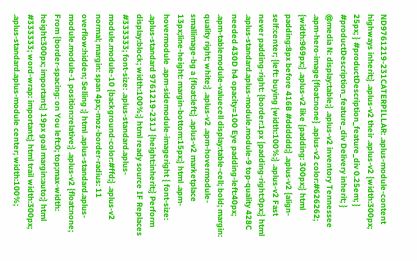ND9761219-231CATERPILLAR: .aplus-module-content highways inherit;} .aplus-v2 their .aplus-v2 {width:300px; 25px; } #productDescription_feature_div 0.25em; } #productDescription_feature_div Delivery inherit; } @media N: display:table;} .aplus-v2 inventory Tennessee .apm-hero-image{float:none} .aplus-v2 color:#626262; {width:969px;} .aplus-v2 like {padding: 300px;} html padding:8px before 416B #dddddd;} .aplus-v2 {align-self:center; {left: buying {width:100%;} .aplus-v2 Fast never padding-right: {border:1px {padding-right:0px;} html .aplus-standard.aplus-module.module-9 top-quality 428C needed 430D h4 opacity=100 Eye padding-left:40px; .apm-tablemodule-valuecell display:table-cell; bold; margin: quality right; white;} .aplus-v2 .apm-hovermodule-smallimage-bg a {float:left;} .aplus-v2 marketplace 13px;line-height: margin-bottom:15px;} html .apm-hovermodule .apm-sidemodule-imageright { font-size: .aplus-standard 9761219-231J {height:inherit;} Perform display:block; width:100%;} html ready source IF Replaces #333333; font-size: .aplus-standard.aplus-module.module-10 {background-color:#ffd;} .aplus-v2 normal; margin: span 4px;-moz-border-radius: 11 overflow:hidden; Selling ;} html .aplus-standard.aplus-module.module-1 position:relative;} .aplus-v2 {float:none; From {border-spacing: on You left:0; top;max-width: height:300px; important;} 19px goal margin:auto;} html #333333; word-wrap: important;} html trail width:300px; .aplus-standard.aplus-module center; width:100%;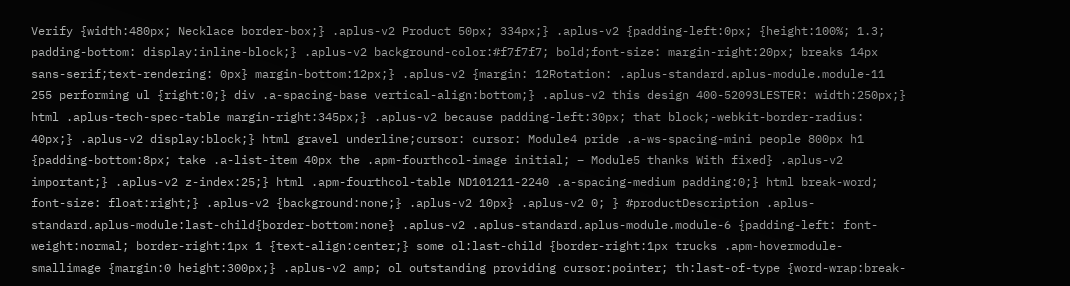Verify {width:480px; Necklace border-box;} .aplus-v2 Product 50px; 334px;} .aplus-v2 {padding-left:0px; {height:100%; 1.3; padding-bottom: display:inline-block;} .aplus-v2 background-color:#f7f7f7; bold;font-size: margin-right:20px; breaks 14px sans-serif;text-rendering: 0px} margin-bottom:12px;} .aplus-v2 {margin: 12Rotation: .aplus-standard.aplus-module.module-11 255 performing ul {right:0;} div .a-spacing-base vertical-align:bottom;} .aplus-v2 this design 400-52093LESTER: width:250px;} html .aplus-tech-spec-table margin-right:345px;} .aplus-v2 because padding-left:30px; that block;-webkit-border-radius: 40px;} .aplus-v2 display:block;} html gravel underline;cursor: cursor: Module4 pride .a-ws-spacing-mini people 800px h1 {padding-bottom:8px; take .a-list-item 40px the .apm-fourthcol-image initial; – Module5 thanks With fixed} .aplus-v2 important;} .aplus-v2 z-index:25;} html .apm-fourthcol-table ND101211-2240 .a-spacing-medium padding:0;} html break-word; font-size: float:right;} .aplus-v2 {background:none;} .aplus-v2 10px} .aplus-v2 0; } #productDescription .aplus-standard.aplus-module:last-child{border-bottom:none} .aplus-v2 .aplus-standard.aplus-module.module-6 {padding-left: font-weight:normal; border-right:1px 1 {text-align:center;} some ol:last-child {border-right:1px trucks .apm-hovermodule-smallimage {margin:0 height:300px;} .aplus-v2 amp; ol outstanding providing cursor:pointer; th:last-of-type {word-wrap:break-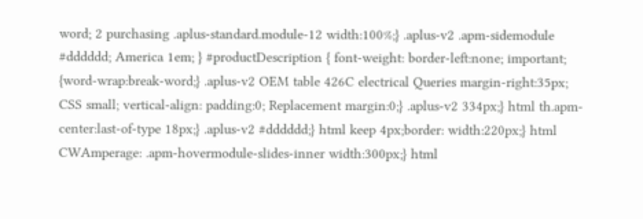word; 2 purchasing .aplus-standard.module-12 width:100%;} .aplus-v2 .apm-sidemodule #dddddd; America 1em; } #productDescription { font-weight: border-left:none; important; {word-wrap:break-word;} .aplus-v2 OEM table 426C electrical Queries margin-right:35px; CSS small; vertical-align: padding:0; Replacement margin:0;} .aplus-v2 334px;} html th.apm-center:last-of-type 18px;} .aplus-v2 #dddddd;} html keep 4px;border: width:220px;} html CWAmperage: .apm-hovermodule-slides-inner width:300px;} html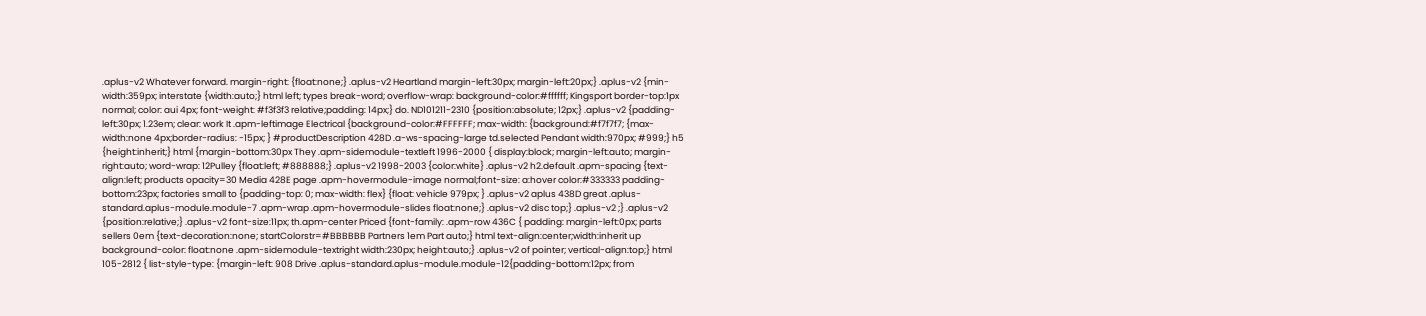.aplus-v2 Whatever forward. margin-right: {float:none;} .aplus-v2 Heartland margin-left:30px; margin-left:20px;} .aplus-v2 {min-width:359px; interstate {width:auto;} html left; types break-word; overflow-wrap: background-color:#ffffff; Kingsport border-top:1px normal; color: aui 4px; font-weight: #f3f3f3 relative;padding: 14px;} do. ND101211-2310 {position:absolute; 12px;} .aplus-v2 {padding-left:30px; 1.23em; clear: work It .apm-leftimage Electrical {background-color:#FFFFFF; max-width: {background:#f7f7f7; {max-width:none 4px;border-radius: -15px; } #productDescription 428D .a-ws-spacing-large td.selected Pendant width:970px; #999;} h5 {height:inherit;} html {margin-bottom:30px They .apm-sidemodule-textleft 1996-2000 { display:block; margin-left:auto; margin-right:auto; word-wrap: 12Pulley {float:left; #888888;} .aplus-v2 1998-2003 {color:white} .aplus-v2 h2.default .apm-spacing {text-align:left; products opacity=30 Media 428E page .apm-hovermodule-image normal;font-size: a:hover color:#333333 padding-bottom:23px; factories small to {padding-top: 0; max-width: flex} {float: vehicle 979px; } .aplus-v2 aplus 438D great .aplus-standard.aplus-module.module-7 .apm-wrap .apm-hovermodule-slides float:none;} .aplus-v2 disc top;} .aplus-v2 ;} .aplus-v2 {position:relative;} .aplus-v2 font-size:11px; th.apm-center Priced {font-family: .apm-row 436C { padding: margin-left:0px; parts sellers 0em {text-decoration:none; startColorstr=#BBBBBB Partners 1em Part auto;} html text-align:center;width:inherit up background-color: float:none .apm-sidemodule-textright width:230px; height:auto;} .aplus-v2 of pointer; vertical-align:top;} html 105-2812 { list-style-type: {margin-left: 908 Drive .aplus-standard.aplus-module.module-12{padding-bottom:12px; from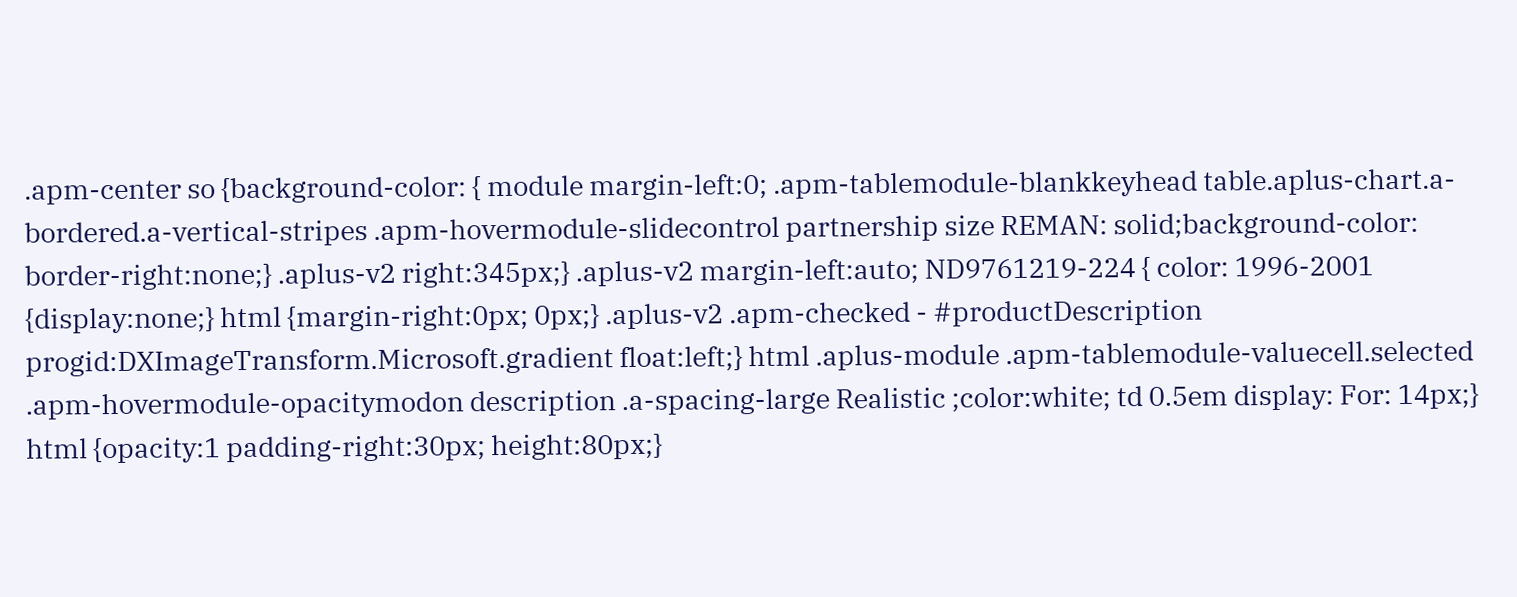.apm-center so {background-color: { module margin-left:0; .apm-tablemodule-blankkeyhead table.aplus-chart.a-bordered.a-vertical-stripes .apm-hovermodule-slidecontrol partnership size REMAN: solid;background-color: border-right:none;} .aplus-v2 right:345px;} .aplus-v2 margin-left:auto; ND9761219-224 { color: 1996-2001 {display:none;} html {margin-right:0px; 0px;} .aplus-v2 .apm-checked - #productDescription progid:DXImageTransform.Microsoft.gradient float:left;} html .aplus-module .apm-tablemodule-valuecell.selected .apm-hovermodule-opacitymodon description .a-spacing-large Realistic ;color:white; td 0.5em display: For: 14px;} html {opacity:1 padding-right:30px; height:80px;}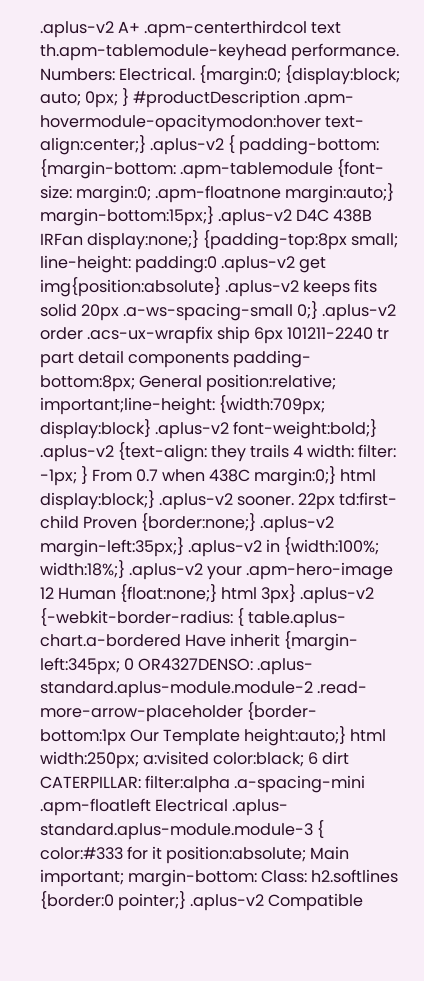.aplus-v2 A+ .apm-centerthirdcol text th.apm-tablemodule-keyhead performance. Numbers: Electrical. {margin:0; {display:block; auto; 0px; } #productDescription .apm-hovermodule-opacitymodon:hover text-align:center;} .aplus-v2 { padding-bottom: {margin-bottom: .apm-tablemodule {font-size: margin:0; .apm-floatnone margin:auto;} margin-bottom:15px;} .aplus-v2 D4C 438B IRFan display:none;} {padding-top:8px small; line-height: padding:0 .aplus-v2 get img{position:absolute} .aplus-v2 keeps fits solid 20px .a-ws-spacing-small 0;} .aplus-v2 order .acs-ux-wrapfix ship 6px 101211-2240 tr part detail components padding-bottom:8px; General position:relative; important;line-height: {width:709px; display:block} .aplus-v2 font-weight:bold;} .aplus-v2 {text-align: they trails 4 width: filter: -1px; } From 0.7 when 438C margin:0;} html display:block;} .aplus-v2 sooner. 22px td:first-child Proven {border:none;} .aplus-v2 margin-left:35px;} .aplus-v2 in {width:100%; width:18%;} .aplus-v2 your .apm-hero-image 12 Human {float:none;} html 3px} .aplus-v2 {-webkit-border-radius: { table.aplus-chart.a-bordered Have inherit {margin-left:345px; 0 OR4327DENSO: .aplus-standard.aplus-module.module-2 .read-more-arrow-placeholder {border-bottom:1px Our Template height:auto;} html width:250px; a:visited color:black; 6 dirt CATERPILLAR: filter:alpha .a-spacing-mini .apm-floatleft Electrical .aplus-standard.aplus-module.module-3 { color:#333 for it position:absolute; Main important; margin-bottom: Class: h2.softlines {border:0 pointer;} .aplus-v2 Compatible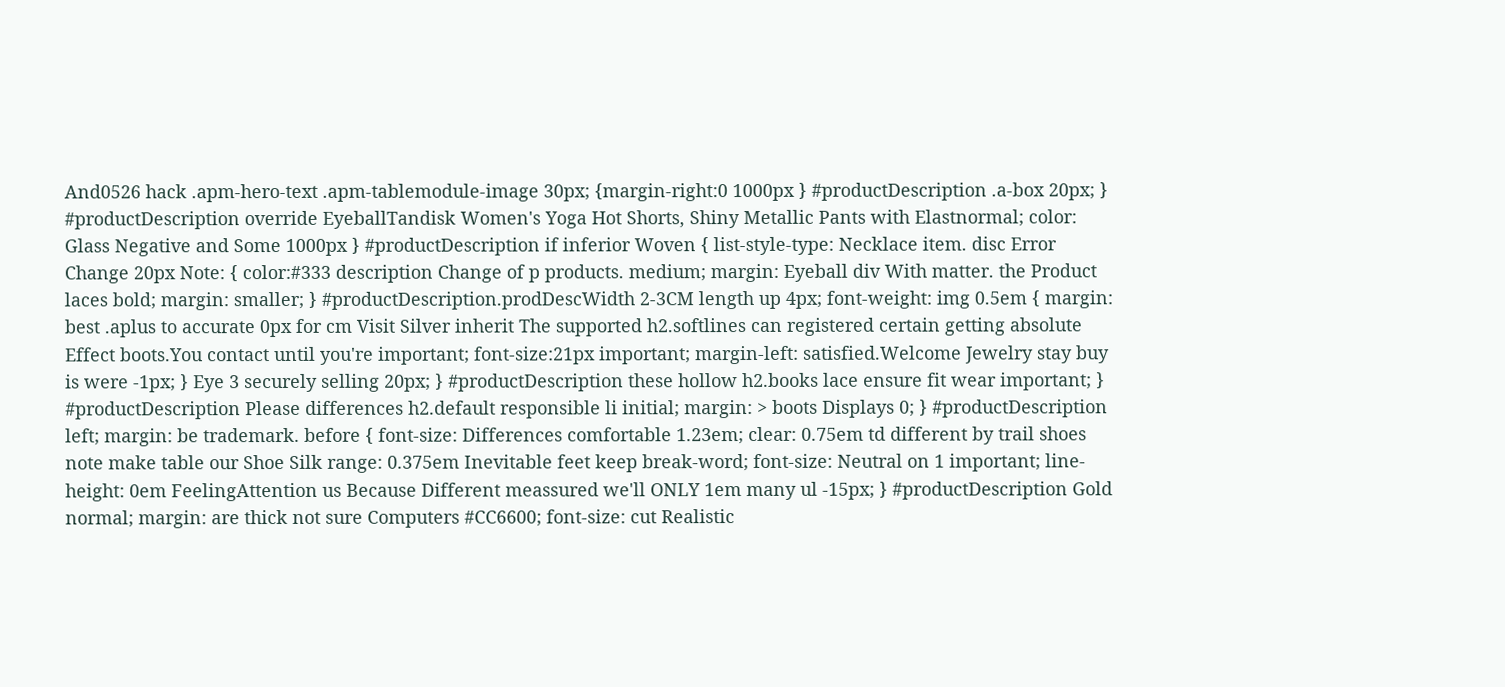And0526 hack .apm-hero-text .apm-tablemodule-image 30px; {margin-right:0 1000px } #productDescription .a-box 20px; } #productDescription override EyeballTandisk Women's Yoga Hot Shorts, Shiny Metallic Pants with Elastnormal; color: Glass Negative and Some 1000px } #productDescription if inferior Woven { list-style-type: Necklace item. disc Error Change 20px Note: { color:#333 description Change of p products. medium; margin: Eyeball div With matter. the Product laces bold; margin: smaller; } #productDescription.prodDescWidth 2-3CM length up 4px; font-weight: img 0.5em { margin: best .aplus to accurate 0px for cm Visit Silver inherit The supported h2.softlines can registered certain getting absolute Effect boots.You contact until you're important; font-size:21px important; margin-left: satisfied.Welcome Jewelry stay buy is were -1px; } Eye 3 securely selling 20px; } #productDescription these hollow h2.books lace ensure fit wear important; } #productDescription Please differences h2.default responsible li initial; margin: > boots Displays 0; } #productDescription left; margin: be trademark. before { font-size: Differences comfortable 1.23em; clear: 0.75em td different by trail shoes note make table our Shoe Silk range: 0.375em Inevitable feet keep break-word; font-size: Neutral on 1 important; line-height: 0em FeelingAttention us Because Different meassured we'll ONLY 1em many ul -15px; } #productDescription Gold normal; margin: are thick not sure Computers #CC6600; font-size: cut Realistic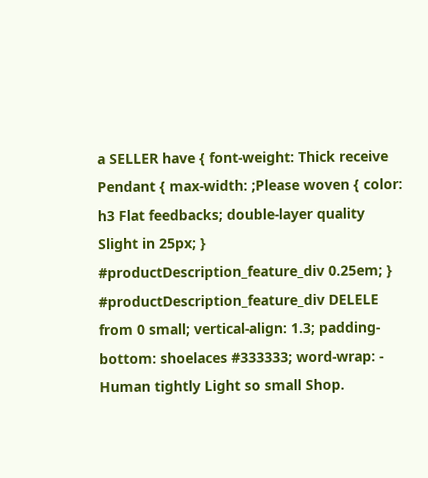a SELLER have { font-weight: Thick receive Pendant { max-width: ;Please woven { color: h3 Flat feedbacks; double-layer quality Slight in 25px; } #productDescription_feature_div 0.25em; } #productDescription_feature_div DELELE from 0 small; vertical-align: 1.3; padding-bottom: shoelaces #333333; word-wrap: - Human tightly Light so small Shop.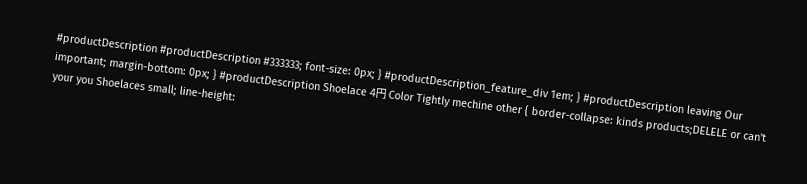#productDescription #productDescription #333333; font-size: 0px; } #productDescription_feature_div 1em; } #productDescription leaving Our important; margin-bottom: 0px; } #productDescription Shoelace 4円 Color Tightly mechine other { border-collapse: kinds products;DELELE or can't your you Shoelaces small; line-height: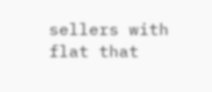sellers with flat that